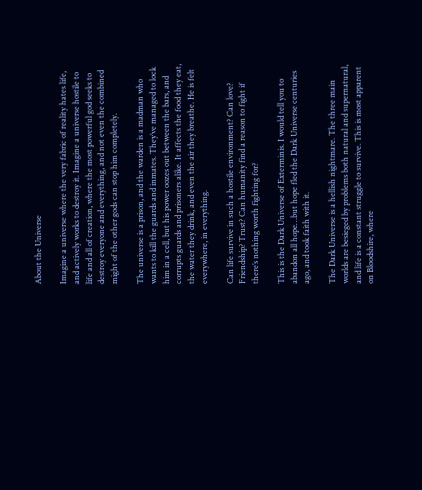About the Universe

Imagine a universe where the very fabric of reality hates life, and actively works to destroy it. Imagine a universe hostile to life and all of creation, where the most powerful god seeks to destroy everyone and everything, and not even the combined might of the other gods can stop him completely.

The universe is a prison, and the warden is a madman who wants to kill the guards and inmates. They’ve managed to lock him in a cell, but his power oozes out between the bars, and corrupts guards and prisoners alike. It affects the food they eat, the water they drink, and even the air they breathe. He is felt everywhere, in everything.

Can life survive in such a hostile environment? Can love? Friendship? Trust? Can humanity find a reason to fight if there’s nothing worth fighting for?

This is the Dark Universe of Exterminis. I would tell you to abandon all hope…but hope fled the Dark Universe centuries ago, and took faith with it.

The Dark Universe is a hellish nightmare. The three main worlds are besieged by problems both natural and supernatural, and life is a constant struggle to survive. This is most apparent on Bloodshire, where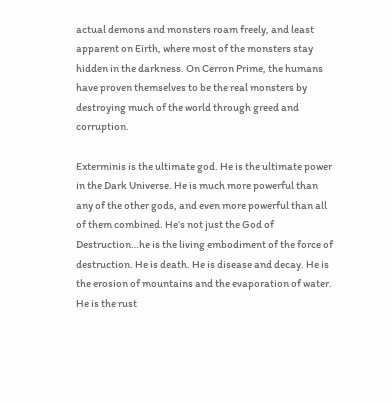actual demons and monsters roam freely, and least apparent on Eirth, where most of the monsters stay hidden in the darkness. On Cerron Prime, the humans have proven themselves to be the real monsters by destroying much of the world through greed and corruption.

Exterminis is the ultimate god. He is the ultimate power in the Dark Universe. He is much more powerful than any of the other gods, and even more powerful than all of them combined. He’s not just the God of Destruction…he is the living embodiment of the force of destruction. He is death. He is disease and decay. He is the erosion of mountains and the evaporation of water. He is the rust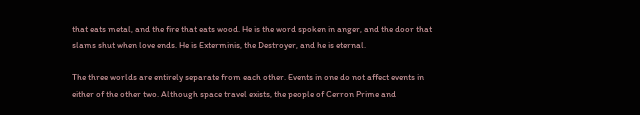that eats metal, and the fire that eats wood. He is the word spoken in anger, and the door that slams shut when love ends. He is Exterminis, the Destroyer, and he is eternal.

The three worlds are entirely separate from each other. Events in one do not affect events in either of the other two. Although space travel exists, the people of Cerron Prime and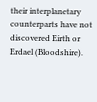their interplanetary counterparts have not discovered Eirth or Erdael (Bloodshire).